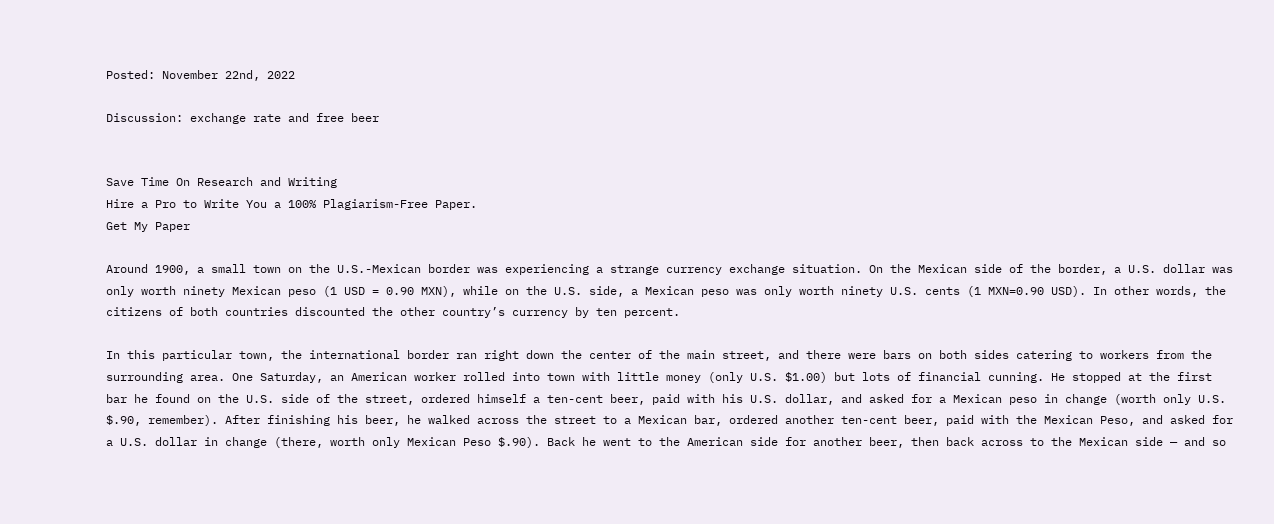Posted: November 22nd, 2022

Discussion: exchange rate and free beer


Save Time On Research and Writing
Hire a Pro to Write You a 100% Plagiarism-Free Paper.
Get My Paper

Around 1900, a small town on the U.S.-Mexican border was experiencing a strange currency exchange situation. On the Mexican side of the border, a U.S. dollar was only worth ninety Mexican peso (1 USD = 0.90 MXN), while on the U.S. side, a Mexican peso was only worth ninety U.S. cents (1 MXN=0.90 USD). In other words, the citizens of both countries discounted the other country’s currency by ten percent.

In this particular town, the international border ran right down the center of the main street, and there were bars on both sides catering to workers from the surrounding area. One Saturday, an American worker rolled into town with little money (only U.S. $1.00) but lots of financial cunning. He stopped at the first bar he found on the U.S. side of the street, ordered himself a ten-cent beer, paid with his U.S. dollar, and asked for a Mexican peso in change (worth only U.S. $.90, remember). After finishing his beer, he walked across the street to a Mexican bar, ordered another ten-cent beer, paid with the Mexican Peso, and asked for a U.S. dollar in change (there, worth only Mexican Peso $.90). Back he went to the American side for another beer, then back across to the Mexican side — and so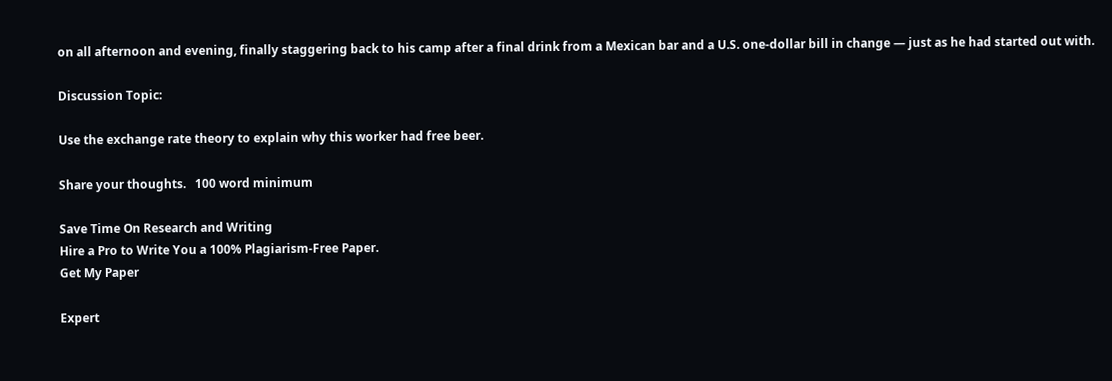on all afternoon and evening, finally staggering back to his camp after a final drink from a Mexican bar and a U.S. one-dollar bill in change — just as he had started out with.

Discussion Topic:

Use the exchange rate theory to explain why this worker had free beer.

Share your thoughts.   100 word minimum

Save Time On Research and Writing
Hire a Pro to Write You a 100% Plagiarism-Free Paper.
Get My Paper

Expert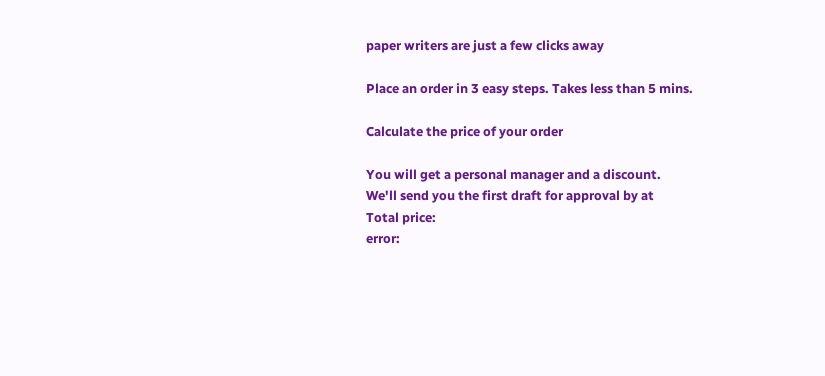paper writers are just a few clicks away

Place an order in 3 easy steps. Takes less than 5 mins.

Calculate the price of your order

You will get a personal manager and a discount.
We'll send you the first draft for approval by at
Total price:
error: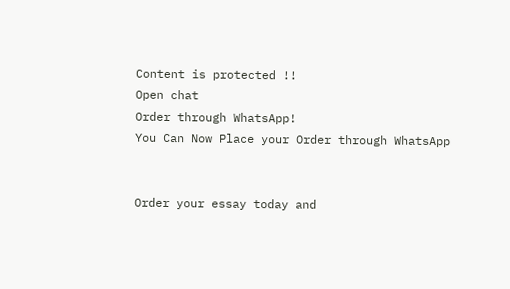Content is protected !!
Open chat
Order through WhatsApp!
You Can Now Place your Order through WhatsApp


Order your essay today and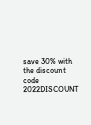save 30% with the discount code 2022DISCOUNT